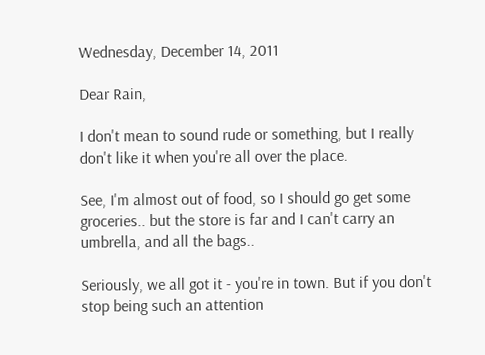Wednesday, December 14, 2011

Dear Rain,

I don't mean to sound rude or something, but I really don't like it when you're all over the place.

See, I'm almost out of food, so I should go get some groceries.. but the store is far and I can't carry an umbrella, and all the bags..

Seriously, we all got it - you're in town. But if you don't stop being such an attention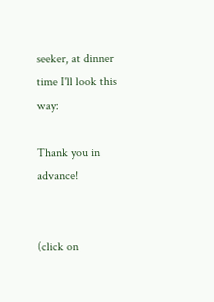seeker, at dinner time I'll look this way:

Thank you in advance!


(click on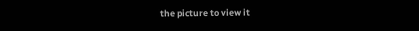the picture to view it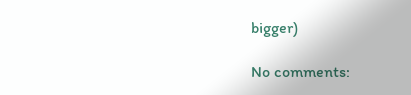bigger)

No comments: